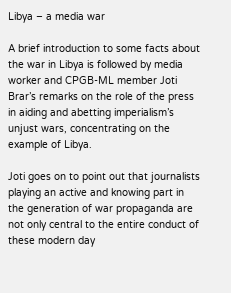Libya – a media war

A brief introduction to some facts about the war in Libya is followed by media worker and CPGB-ML member Joti Brar’s remarks on the role of the press in aiding and abetting imperialism’s unjust wars, concentrating on the example of Libya.

Joti goes on to point out that journalists playing an active and knowing part in the generation of war propaganda are not only central to the entire conduct of these modern day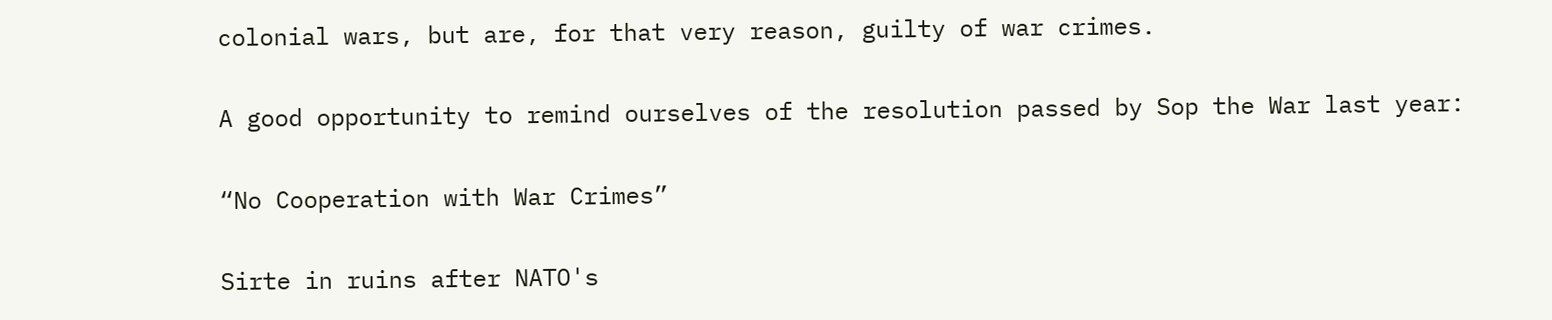colonial wars, but are, for that very reason, guilty of war crimes.

A good opportunity to remind ourselves of the resolution passed by Sop the War last year:

“No Cooperation with War Crimes”

Sirte in ruins after NATO's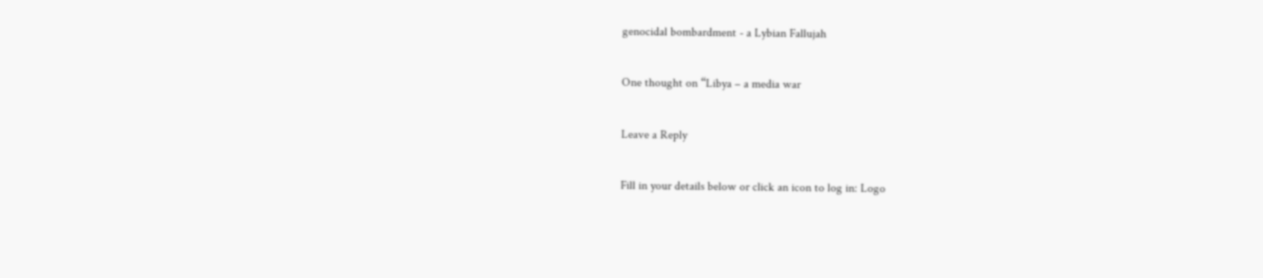genocidal bombardment - a Lybian Fallujah

One thought on “Libya – a media war

Leave a Reply

Fill in your details below or click an icon to log in: Logo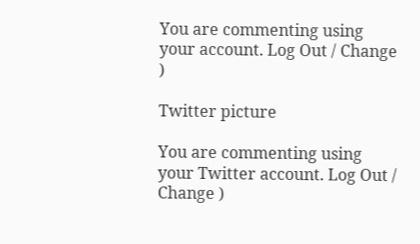You are commenting using your account. Log Out / Change )

Twitter picture

You are commenting using your Twitter account. Log Out / Change )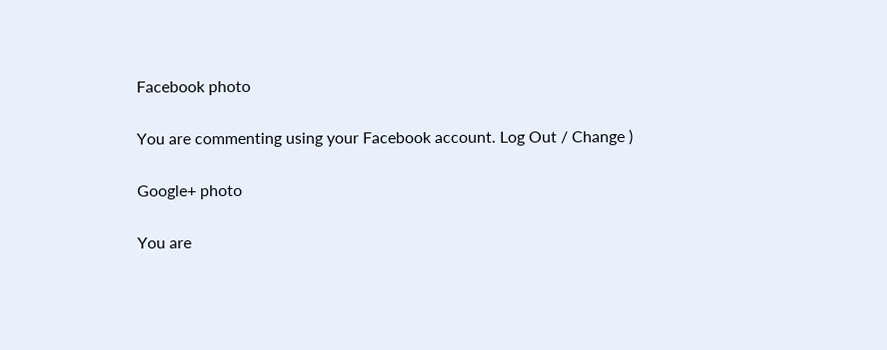Facebook photo

You are commenting using your Facebook account. Log Out / Change )

Google+ photo

You are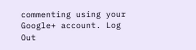commenting using your Google+ account. Log Out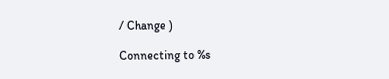/ Change )

Connecting to %s